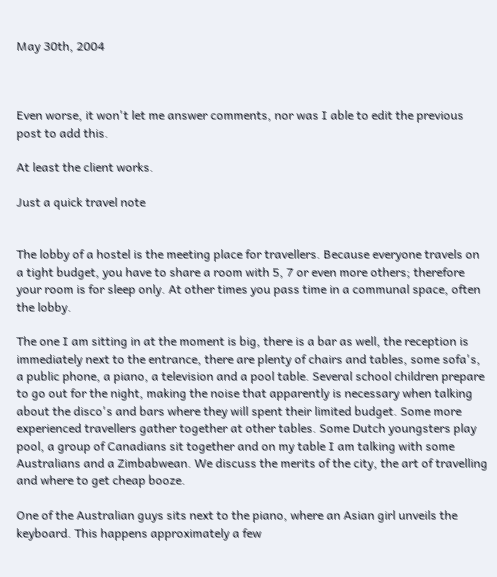May 30th, 2004



Even worse, it won't let me answer comments, nor was I able to edit the previous post to add this.

At least the client works.

Just a quick travel note


The lobby of a hostel is the meeting place for travellers. Because everyone travels on a tight budget, you have to share a room with 5, 7 or even more others; therefore your room is for sleep only. At other times you pass time in a communal space, often the lobby.

The one I am sitting in at the moment is big, there is a bar as well, the reception is immediately next to the entrance, there are plenty of chairs and tables, some sofa's, a public phone, a piano, a television and a pool table. Several school children prepare to go out for the night, making the noise that apparently is necessary when talking about the disco's and bars where they will spent their limited budget. Some more experienced travellers gather together at other tables. Some Dutch youngsters play pool, a group of Canadians sit together and on my table I am talking with some Australians and a Zimbabwean. We discuss the merits of the city, the art of travelling and where to get cheap booze.

One of the Australian guys sits next to the piano, where an Asian girl unveils the keyboard. This happens approximately a few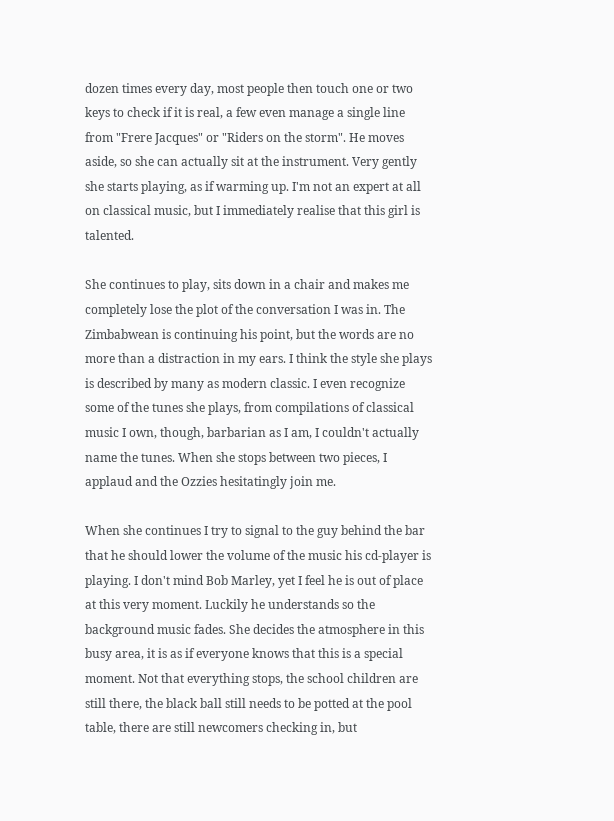dozen times every day, most people then touch one or two keys to check if it is real, a few even manage a single line from "Frere Jacques" or "Riders on the storm". He moves aside, so she can actually sit at the instrument. Very gently she starts playing, as if warming up. I'm not an expert at all on classical music, but I immediately realise that this girl is talented.

She continues to play, sits down in a chair and makes me completely lose the plot of the conversation I was in. The Zimbabwean is continuing his point, but the words are no more than a distraction in my ears. I think the style she plays is described by many as modern classic. I even recognize some of the tunes she plays, from compilations of classical music I own, though, barbarian as I am, I couldn't actually name the tunes. When she stops between two pieces, I applaud and the Ozzies hesitatingly join me.

When she continues I try to signal to the guy behind the bar that he should lower the volume of the music his cd-player is playing. I don't mind Bob Marley, yet I feel he is out of place at this very moment. Luckily he understands so the background music fades. She decides the atmosphere in this busy area, it is as if everyone knows that this is a special moment. Not that everything stops, the school children are still there, the black ball still needs to be potted at the pool table, there are still newcomers checking in, but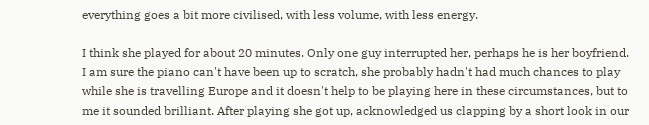everything goes a bit more civilised, with less volume, with less energy.

I think she played for about 20 minutes. Only one guy interrupted her, perhaps he is her boyfriend. I am sure the piano can't have been up to scratch, she probably hadn't had much chances to play while she is travelling Europe and it doesn't help to be playing here in these circumstances, but to me it sounded brilliant. After playing she got up, acknowledged us clapping by a short look in our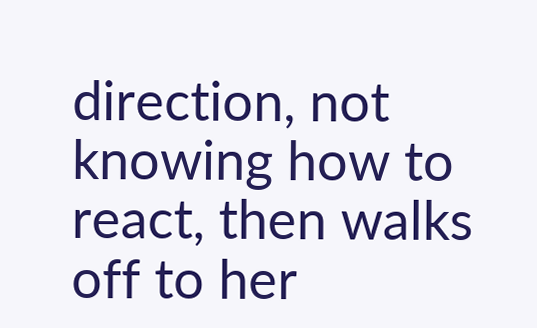direction, not knowing how to react, then walks off to her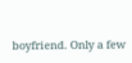boyfriend. Only a few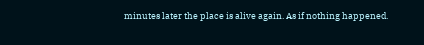minutes later the place is alive again. As if nothing happened.